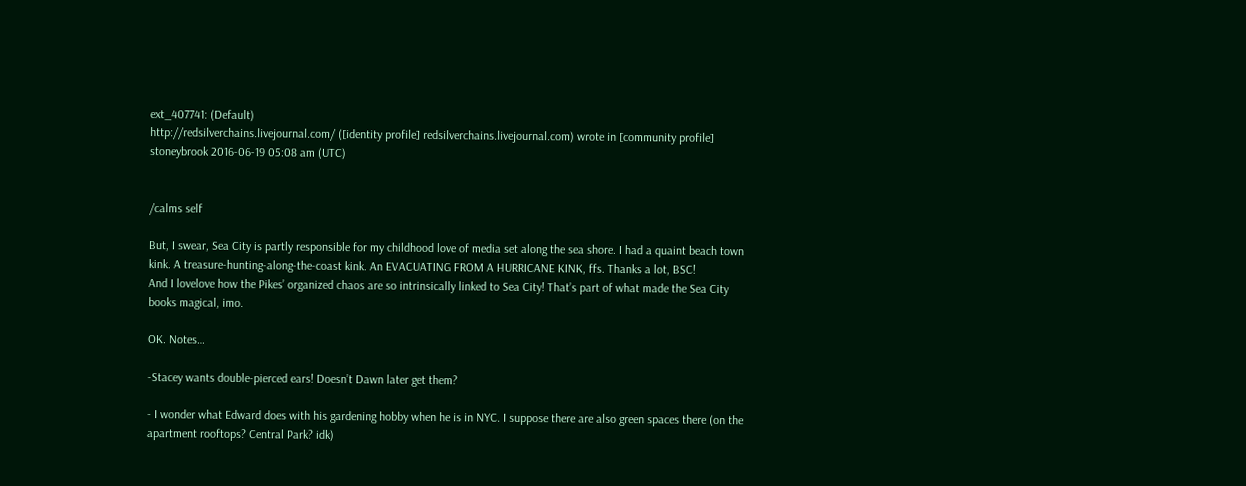ext_407741: (Default)
http://redsilverchains.livejournal.com/ ([identity profile] redsilverchains.livejournal.com) wrote in [community profile] stoneybrook 2016-06-19 05:08 am (UTC)


/calms self

But, I swear, Sea City is partly responsible for my childhood love of media set along the sea shore. I had a quaint beach town kink. A treasure-hunting-along-the-coast kink. An EVACUATING FROM A HURRICANE KINK, ffs. Thanks a lot, BSC!
And I lovelove how the Pikes’ organized chaos are so intrinsically linked to Sea City! That’s part of what made the Sea City books magical, imo.

OK. Notes…

-Stacey wants double-pierced ears! Doesn’t Dawn later get them?

- I wonder what Edward does with his gardening hobby when he is in NYC. I suppose there are also green spaces there (on the apartment rooftops? Central Park? idk)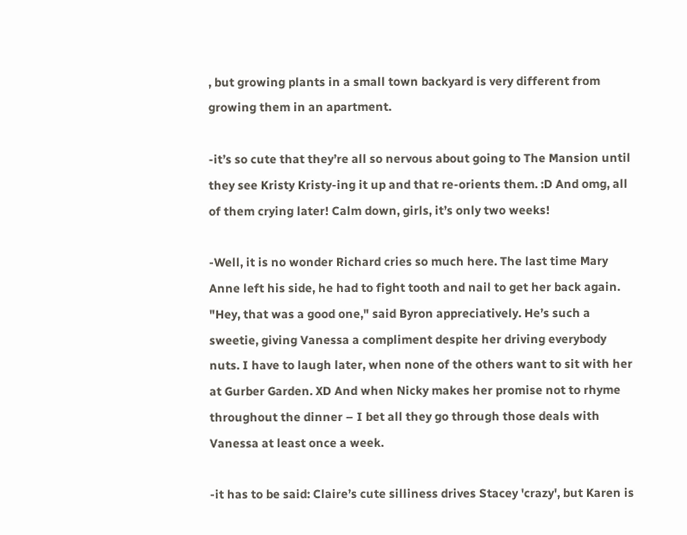, but growing plants in a small town backyard is very different from growing them in an apartment.

-it’s so cute that they’re all so nervous about going to The Mansion until they see Kristy Kristy-ing it up and that re-orients them. :D And omg, all of them crying later! Calm down, girls, it’s only two weeks!

-Well, it is no wonder Richard cries so much here. The last time Mary Anne left his side, he had to fight tooth and nail to get her back again. "Hey, that was a good one," said Byron appreciatively. He’s such a sweetie, giving Vanessa a compliment despite her driving everybody nuts. I have to laugh later, when none of the others want to sit with her at Gurber Garden. XD And when Nicky makes her promise not to rhyme throughout the dinner – I bet all they go through those deals with Vanessa at least once a week.

-it has to be said: Claire’s cute silliness drives Stacey 'crazy', but Karen is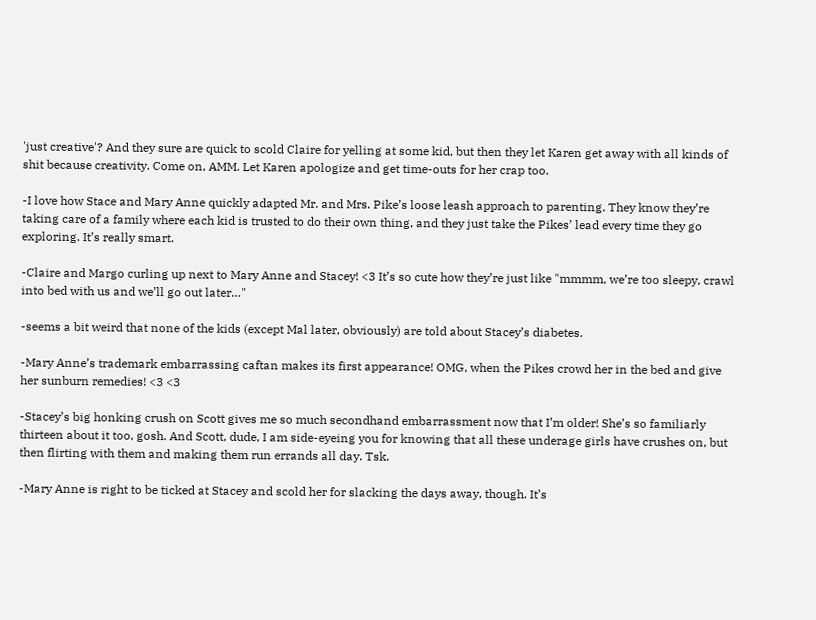'just creative'? And they sure are quick to scold Claire for yelling at some kid, but then they let Karen get away with all kinds of shit because creativity. Come on, AMM. Let Karen apologize and get time-outs for her crap too.

-I love how Stace and Mary Anne quickly adapted Mr. and Mrs. Pike’s loose leash approach to parenting. They know they’re taking care of a family where each kid is trusted to do their own thing, and they just take the Pikes’ lead every time they go exploring. It’s really smart.

-Claire and Margo curling up next to Mary Anne and Stacey! <3 It’s so cute how they’re just like "mmmm, we’re too sleepy, crawl into bed with us and we’ll go out later…"

-seems a bit weird that none of the kids (except Mal later, obviously) are told about Stacey’s diabetes.

-Mary Anne’s trademark embarrassing caftan makes its first appearance! OMG, when the Pikes crowd her in the bed and give her sunburn remedies! <3 <3

-Stacey’s big honking crush on Scott gives me so much secondhand embarrassment now that I’m older! She’s so familiarly thirteen about it too, gosh. And Scott, dude, I am side-eyeing you for knowing that all these underage girls have crushes on, but then flirting with them and making them run errands all day. Tsk.

-Mary Anne is right to be ticked at Stacey and scold her for slacking the days away, though. It’s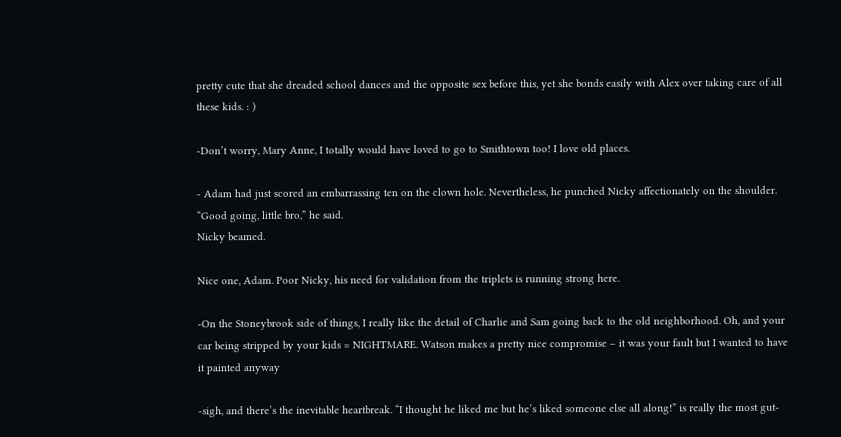pretty cute that she dreaded school dances and the opposite sex before this, yet she bonds easily with Alex over taking care of all these kids. : )

-Don’t worry, Mary Anne, I totally would have loved to go to Smithtown too! I love old places.

- Adam had just scored an embarrassing ten on the clown hole. Nevertheless, he punched Nicky affectionately on the shoulder. “Good going, little bro,” he said.
Nicky beamed.

Nice one, Adam. Poor Nicky, his need for validation from the triplets is running strong here.

-On the Stoneybrook side of things, I really like the detail of Charlie and Sam going back to the old neighborhood. Oh, and your car being stripped by your kids = NIGHTMARE. Watson makes a pretty nice compromise – it was your fault but I wanted to have it painted anyway

-sigh, and there’s the inevitable heartbreak. “I thought he liked me but he’s liked someone else all along!” is really the most gut-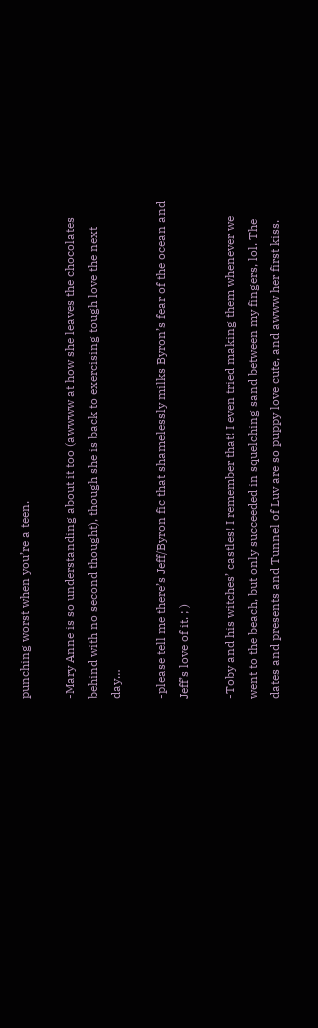punching worst when you’re a teen.

-Mary Anne is so understanding about it too (awwww at how she leaves the chocolates behind with no second thought), though she is back to exercising tough love the next day…

-please tell me there’s Jeff/Byron fic that shamelessly milks Byron’s fear of the ocean and Jeff’s love of it. ; )

-Toby and his witches’ castles! I remember that! I even tried making them whenever we went to the beach, but only succeeded in squelching sand between my fingers, lol. The dates and presents and Tunnel of Luv are so puppy love cute, and awww her first kiss.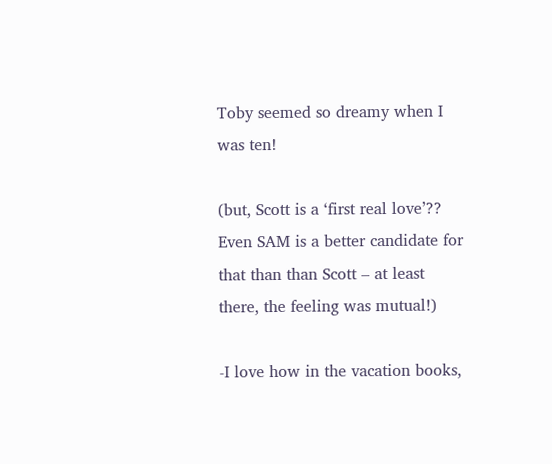Toby seemed so dreamy when I was ten!

(but, Scott is a ‘first real love’?? Even SAM is a better candidate for that than than Scott – at least there, the feeling was mutual!)

-I love how in the vacation books,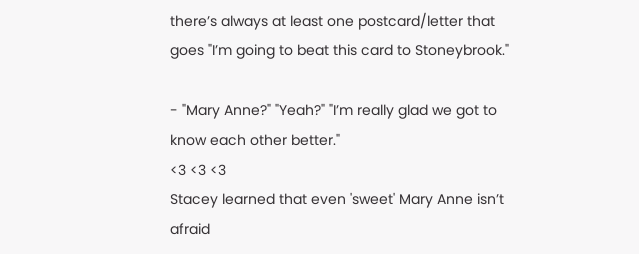there’s always at least one postcard/letter that goes "I’m going to beat this card to Stoneybrook."

- "Mary Anne?" "Yeah?" "I’m really glad we got to know each other better."
<3 <3 <3
Stacey learned that even 'sweet' Mary Anne isn’t afraid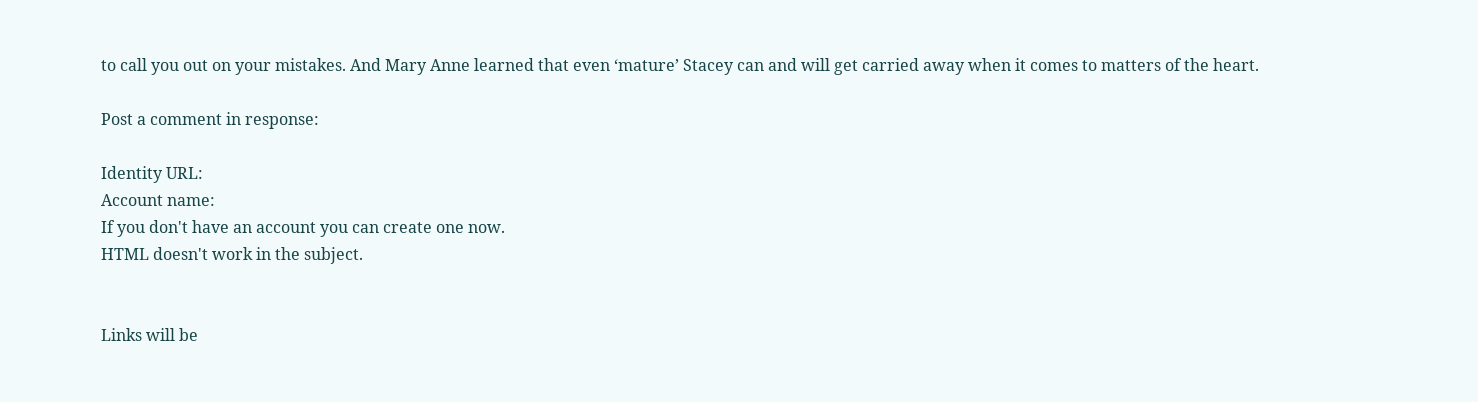to call you out on your mistakes. And Mary Anne learned that even ‘mature’ Stacey can and will get carried away when it comes to matters of the heart.

Post a comment in response:

Identity URL:
Account name:
If you don't have an account you can create one now.
HTML doesn't work in the subject.


Links will be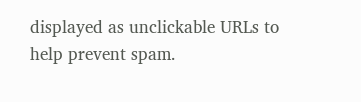displayed as unclickable URLs to help prevent spam.